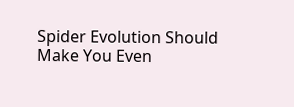Spider Evolution Should Make You Even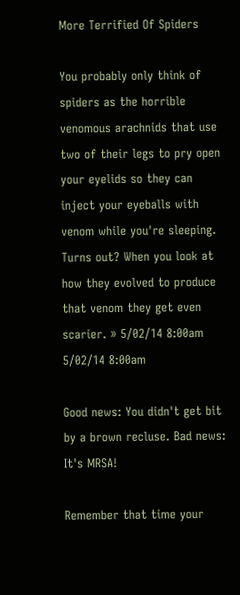More Terrified Of Spiders

You probably only think of spiders as the horrible venomous arachnids that use two of their legs to pry open your eyelids so they can inject your eyeballs with venom while you're sleeping. Turns out? When you look at how they evolved to produce that venom they get even scarier. » 5/02/14 8:00am 5/02/14 8:00am

Good news: You didn't get bit by a brown recluse. Bad news: It's MRSA!

Remember that time your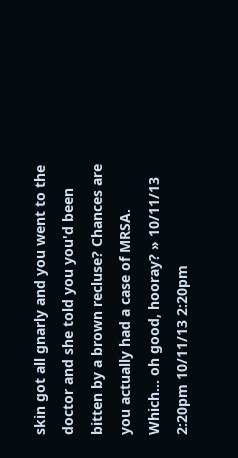skin got all gnarly and you went to the doctor and she told you you'd been bitten by a brown recluse? Chances are you actually had a case of MRSA. Which... oh good, hooray? » 10/11/13 2:20pm 10/11/13 2:20pm